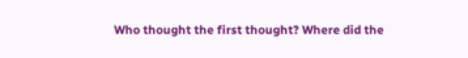Who thought the first thought? Where did the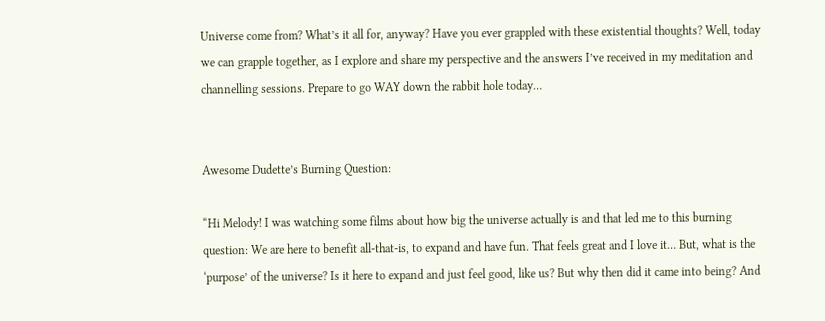Universe come from? What’s it all for, anyway? Have you ever grappled with these existential thoughts? Well, today we can grapple together, as I explore and share my perspective and the answers I’ve received in my meditation and channelling sessions. Prepare to go WAY down the rabbit hole today…


Awesome Dudette’s Burning Question:

“Hi Melody! I was watching some films about how big the universe actually is and that led me to this burning question: We are here to benefit all-that-is, to expand and have fun. That feels great and I love it… But, what is the ‘purpose’ of the universe? Is it here to expand and just feel good, like us? But why then did it came into being? And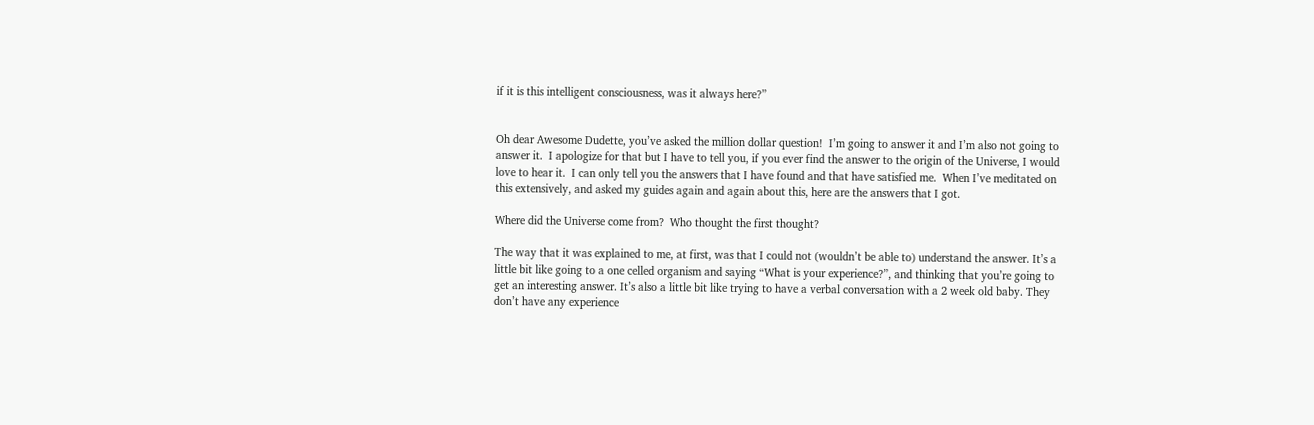if it is this intelligent consciousness, was it always here?”


Oh dear Awesome Dudette, you’ve asked the million dollar question!  I’m going to answer it and I’m also not going to answer it.  I apologize for that but I have to tell you, if you ever find the answer to the origin of the Universe, I would love to hear it.  I can only tell you the answers that I have found and that have satisfied me.  When I’ve meditated on this extensively, and asked my guides again and again about this, here are the answers that I got.

Where did the Universe come from?  Who thought the first thought?

The way that it was explained to me, at first, was that I could not (wouldn’t be able to) understand the answer. It’s a little bit like going to a one celled organism and saying “What is your experience?”, and thinking that you’re going to get an interesting answer. It’s also a little bit like trying to have a verbal conversation with a 2 week old baby. They don’t have any experience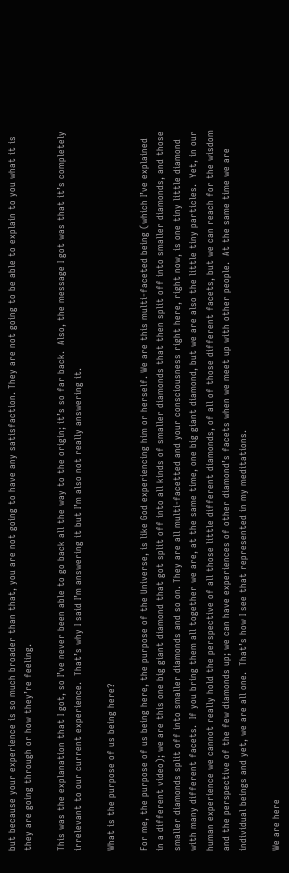but because your experience is so much broader than that, you are not going to have any satisfaction. They are not going to be able to explain to you what it is they are going through or how they’re feeling.

This was the explanation that I got, so I’ve never been able to go back all the way to the origin; it’s so far back.  Also, the message I got was that it’s completely irrelevant to our current experience.  That’s why I said I’m answering it but I’m also not really answering it.

What is the purpose of us being here?

For me, the purpose of us being here, the purpose of the Universe, is like God experiencing him or herself. We are this multi-faceted being (which I’ve explained in a different video); we are this one big giant diamond that got split off into all kinds of smaller diamonds that then split off into smaller diamonds, and those smaller diamonds split off into smaller diamonds and so on. They are all multi-facetted and your consciousness right here, right now, is one tiny little diamond with many different facets.  If you bring them all together we are, at the same time, one big giant diamond, but we are also the little tiny particles.  Yet, in our human experience we cannot really hold the perspective of all those little different diamonds, of all of those different facets, but we can reach for the wisdom and the perspective of the few diamonds up; we can have experiences of other diamond’s facets when we meet up with other people.  At the same time we are individual beings and yet, we are all one.  That’s how I see that represented in my meditations.

We are here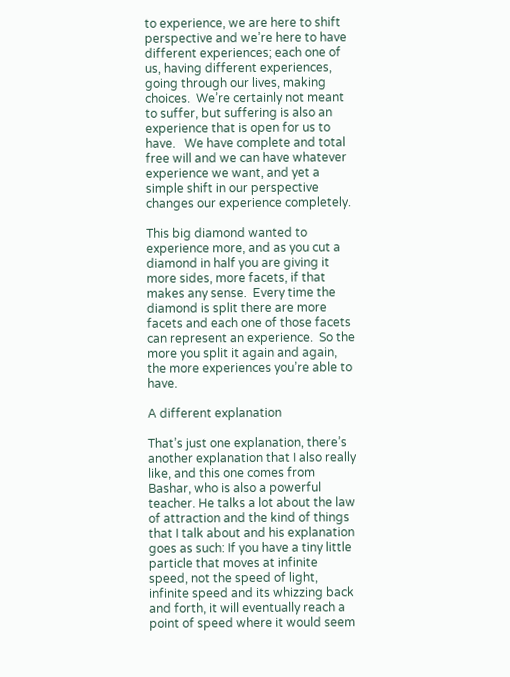to experience, we are here to shift perspective and we’re here to have different experiences; each one of us, having different experiences, going through our lives, making choices.  We’re certainly not meant to suffer, but suffering is also an experience that is open for us to have.   We have complete and total free will and we can have whatever experience we want, and yet a simple shift in our perspective changes our experience completely.

This big diamond wanted to experience more, and as you cut a diamond in half you are giving it more sides, more facets, if that makes any sense.  Every time the diamond is split there are more facets and each one of those facets can represent an experience.  So the more you split it again and again, the more experiences you’re able to have.

A different explanation

That’s just one explanation, there’s another explanation that I also really like, and this one comes from Bashar, who is also a powerful teacher. He talks a lot about the law of attraction and the kind of things that I talk about and his explanation goes as such: If you have a tiny little particle that moves at infinite speed, not the speed of light, infinite speed and its whizzing back and forth, it will eventually reach a point of speed where it would seem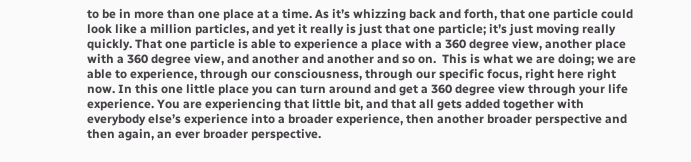to be in more than one place at a time. As it’s whizzing back and forth, that one particle could look like a million particles, and yet it really is just that one particle; it’s just moving really quickly. That one particle is able to experience a place with a 360 degree view, another place with a 360 degree view, and another and another and so on.  This is what we are doing; we are able to experience, through our consciousness, through our specific focus, right here right now. In this one little place you can turn around and get a 360 degree view through your life experience. You are experiencing that little bit, and that all gets added together with everybody else’s experience into a broader experience, then another broader perspective and then again, an ever broader perspective.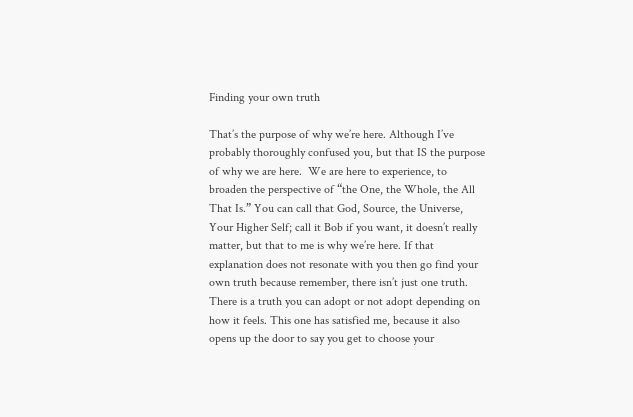Finding your own truth

That’s the purpose of why we’re here. Although I’ve probably thoroughly confused you, but that IS the purpose of why we are here.  We are here to experience, to broaden the perspective of “the One, the Whole, the All That Is.” You can call that God, Source, the Universe, Your Higher Self; call it Bob if you want, it doesn’t really matter, but that to me is why we’re here. If that explanation does not resonate with you then go find your own truth because remember, there isn’t just one truth.  There is a truth you can adopt or not adopt depending on how it feels. This one has satisfied me, because it also opens up the door to say you get to choose your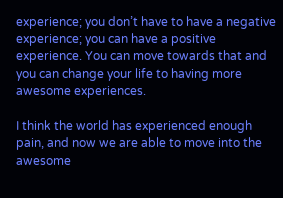experience; you don’t have to have a negative experience; you can have a positive experience. You can move towards that and you can change your life to having more awesome experiences.

I think the world has experienced enough pain, and now we are able to move into the awesome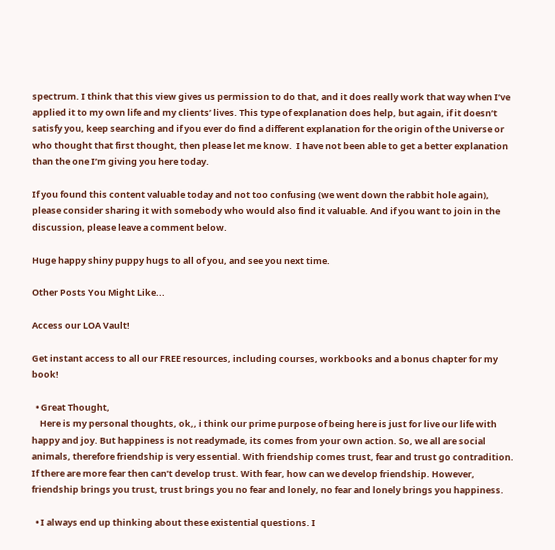spectrum. I think that this view gives us permission to do that, and it does really work that way when I’ve applied it to my own life and my clients’ lives. This type of explanation does help, but again, if it doesn’t satisfy you, keep searching and if you ever do find a different explanation for the origin of the Universe or who thought that first thought, then please let me know.  I have not been able to get a better explanation than the one I’m giving you here today.

If you found this content valuable today and not too confusing (we went down the rabbit hole again), please consider sharing it with somebody who would also find it valuable. And if you want to join in the discussion, please leave a comment below.

Huge happy shiny puppy hugs to all of you, and see you next time.

Other Posts You Might Like...

Access our LOA Vault!

Get instant access to all our FREE resources, including courses, workbooks and a bonus chapter for my book!

  • Great Thought,
    Here is my personal thoughts, ok,, i think our prime purpose of being here is just for live our life with happy and joy. But happiness is not readymade, its comes from your own action. So, we all are social animals, therefore friendship is very essential. With friendship comes trust, fear and trust go contradition. If there are more fear then can’t develop trust. With fear, how can we develop friendship. However, friendship brings you trust, trust brings you no fear and lonely, no fear and lonely brings you happiness.

  • I always end up thinking about these existential questions. I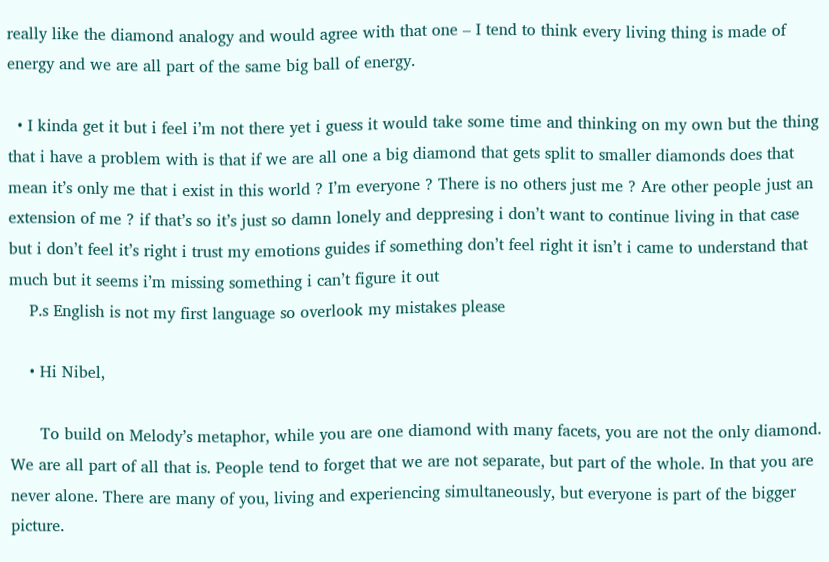really like the diamond analogy and would agree with that one – I tend to think every living thing is made of energy and we are all part of the same big ball of energy.

  • I kinda get it but i feel i’m not there yet i guess it would take some time and thinking on my own but the thing that i have a problem with is that if we are all one a big diamond that gets split to smaller diamonds does that mean it’s only me that i exist in this world ? I’m everyone ? There is no others just me ? Are other people just an extension of me ? if that’s so it’s just so damn lonely and deppresing i don’t want to continue living in that case but i don’t feel it’s right i trust my emotions guides if something don’t feel right it isn’t i came to understand that much but it seems i’m missing something i can’t figure it out
    P.s English is not my first language so overlook my mistakes please

    • Hi Nibel,

      To build on Melody’s metaphor, while you are one diamond with many facets, you are not the only diamond. We are all part of all that is. People tend to forget that we are not separate, but part of the whole. In that you are never alone. There are many of you, living and experiencing simultaneously, but everyone is part of the bigger picture.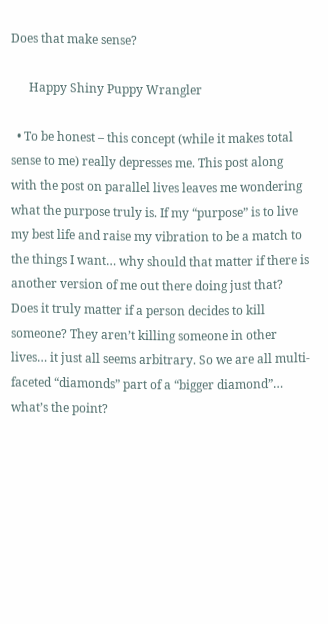Does that make sense?

      Happy Shiny Puppy Wrangler

  • To be honest – this concept (while it makes total sense to me) really depresses me. This post along with the post on parallel lives leaves me wondering what the purpose truly is. If my “purpose” is to live my best life and raise my vibration to be a match to the things I want… why should that matter if there is another version of me out there doing just that? Does it truly matter if a person decides to kill someone? They aren’t killing someone in other lives… it just all seems arbitrary. So we are all multi-faceted “diamonds” part of a “bigger diamond”… what’s the point?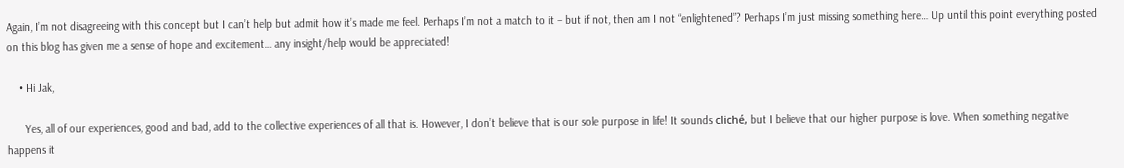Again, I’m not disagreeing with this concept but I can’t help but admit how it’s made me feel. Perhaps I’m not a match to it – but if not, then am I not “enlightened”? Perhaps I’m just missing something here… Up until this point everything posted on this blog has given me a sense of hope and excitement… any insight/help would be appreciated!

    • Hi Jak,

      Yes, all of our experiences, good and bad, add to the collective experiences of all that is. However, I don’t believe that is our sole purpose in life! It sounds cliché, but I believe that our higher purpose is love. When something negative happens it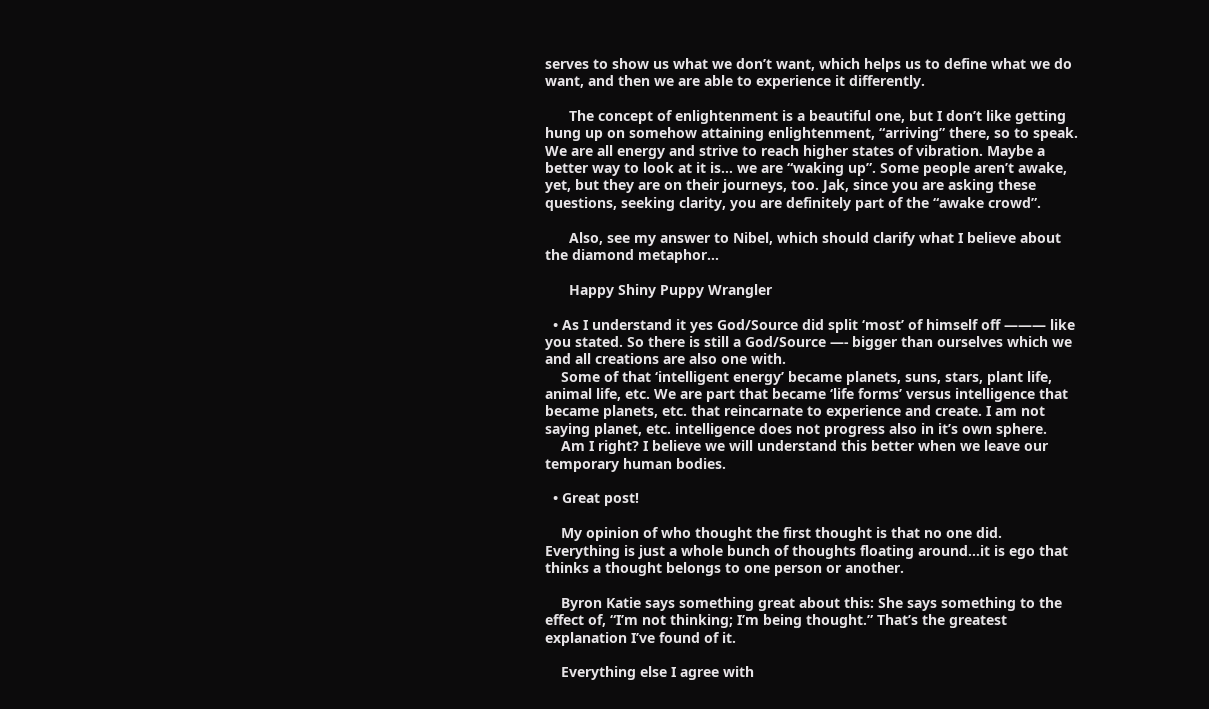serves to show us what we don’t want, which helps us to define what we do want, and then we are able to experience it differently.

      The concept of enlightenment is a beautiful one, but I don’t like getting hung up on somehow attaining enlightenment, “arriving” there, so to speak. We are all energy and strive to reach higher states of vibration. Maybe a better way to look at it is… we are “waking up”. Some people aren’t awake, yet, but they are on their journeys, too. Jak, since you are asking these questions, seeking clarity, you are definitely part of the “awake crowd”.

      Also, see my answer to Nibel, which should clarify what I believe about the diamond metaphor…

      Happy Shiny Puppy Wrangler

  • As I understand it yes God/Source did split ‘most’ of himself off ——— like you stated. So there is still a God/Source —- bigger than ourselves which we and all creations are also one with.
    Some of that ‘intelligent energy’ became planets, suns, stars, plant life, animal life, etc. We are part that became ‘life forms’ versus intelligence that became planets, etc. that reincarnate to experience and create. I am not saying planet, etc. intelligence does not progress also in it’s own sphere.
    Am I right? I believe we will understand this better when we leave our temporary human bodies.

  • Great post!

    My opinion of who thought the first thought is that no one did. Everything is just a whole bunch of thoughts floating around…it is ego that thinks a thought belongs to one person or another.

    Byron Katie says something great about this: She says something to the effect of, “I’m not thinking; I’m being thought.” That’s the greatest explanation I’ve found of it.

    Everything else I agree with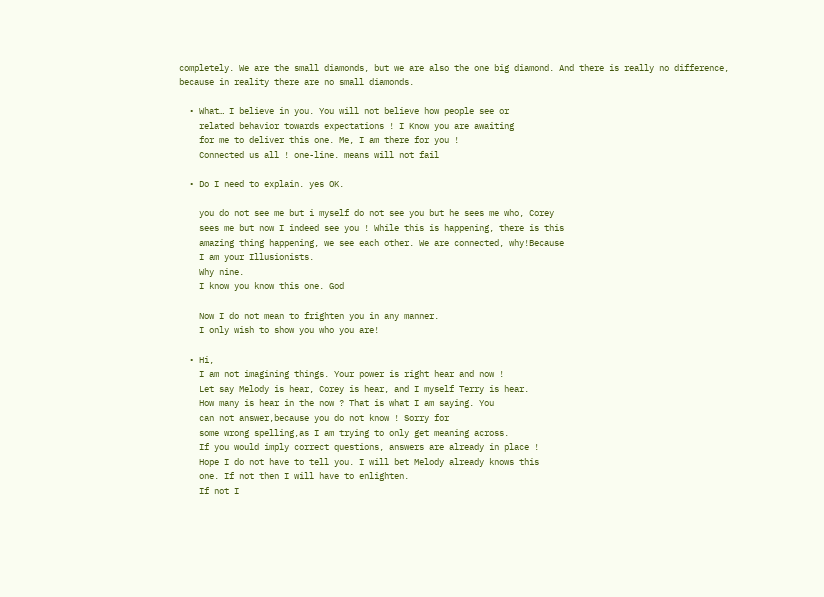completely. We are the small diamonds, but we are also the one big diamond. And there is really no difference, because in reality there are no small diamonds.

  • What… I believe in you. You will not believe how people see or
    related behavior towards expectations ! I Know you are awaiting
    for me to deliver this one. Me, I am there for you !
    Connected us all ! one-line. means will not fail

  • Do I need to explain. yes OK.

    you do not see me but i myself do not see you but he sees me who, Corey
    sees me but now I indeed see you ! While this is happening, there is this
    amazing thing happening, we see each other. We are connected, why!Because
    I am your Illusionists.
    Why nine.
    I know you know this one. God

    Now I do not mean to frighten you in any manner.
    I only wish to show you who you are!

  • Hi,
    I am not imagining things. Your power is right hear and now !
    Let say Melody is hear, Corey is hear, and I myself Terry is hear.
    How many is hear in the now ? That is what I am saying. You
    can not answer,because you do not know ! Sorry for
    some wrong spelling,as I am trying to only get meaning across.
    If you would imply correct questions, answers are already in place !
    Hope I do not have to tell you. I will bet Melody already knows this
    one. If not then I will have to enlighten.
    If not I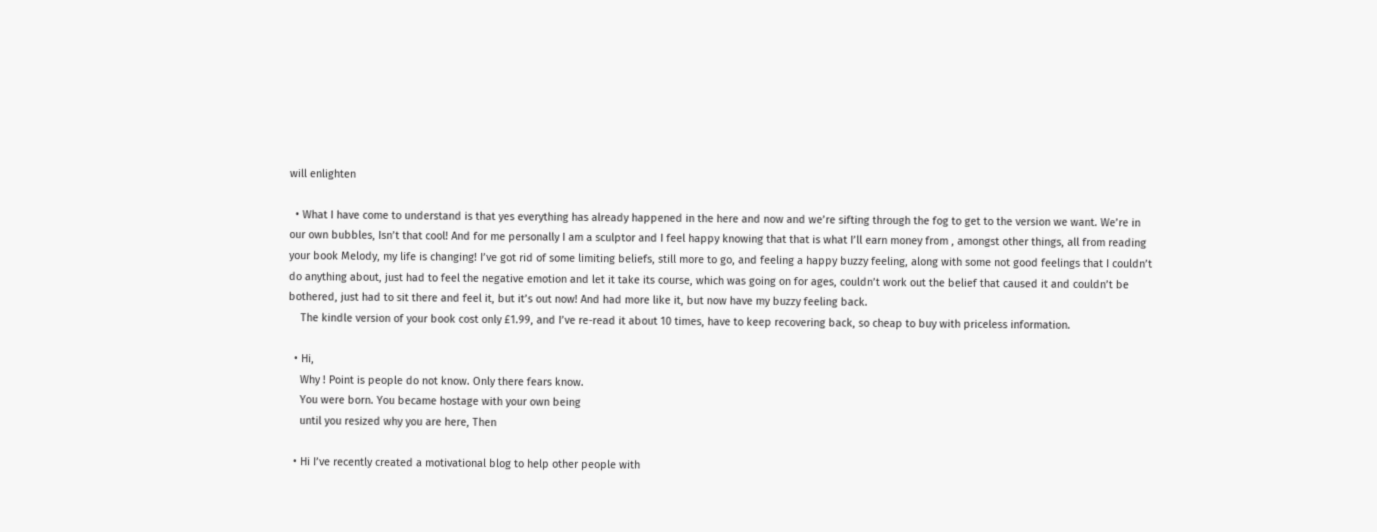will enlighten

  • What I have come to understand is that yes everything has already happened in the here and now and we’re sifting through the fog to get to the version we want. We’re in our own bubbles, Isn’t that cool! And for me personally I am a sculptor and I feel happy knowing that that is what I’ll earn money from , amongst other things, all from reading your book Melody, my life is changing! I’ve got rid of some limiting beliefs, still more to go, and feeling a happy buzzy feeling, along with some not good feelings that I couldn’t do anything about, just had to feel the negative emotion and let it take its course, which was going on for ages, couldn’t work out the belief that caused it and couldn’t be bothered, just had to sit there and feel it, but it’s out now! And had more like it, but now have my buzzy feeling back.
    The kindle version of your book cost only £1.99, and I’ve re-read it about 10 times, have to keep recovering back, so cheap to buy with priceless information.

  • Hi,
    Why ! Point is people do not know. Only there fears know.
    You were born. You became hostage with your own being
    until you resized why you are here, Then

  • Hi I’ve recently created a motivational blog to help other people with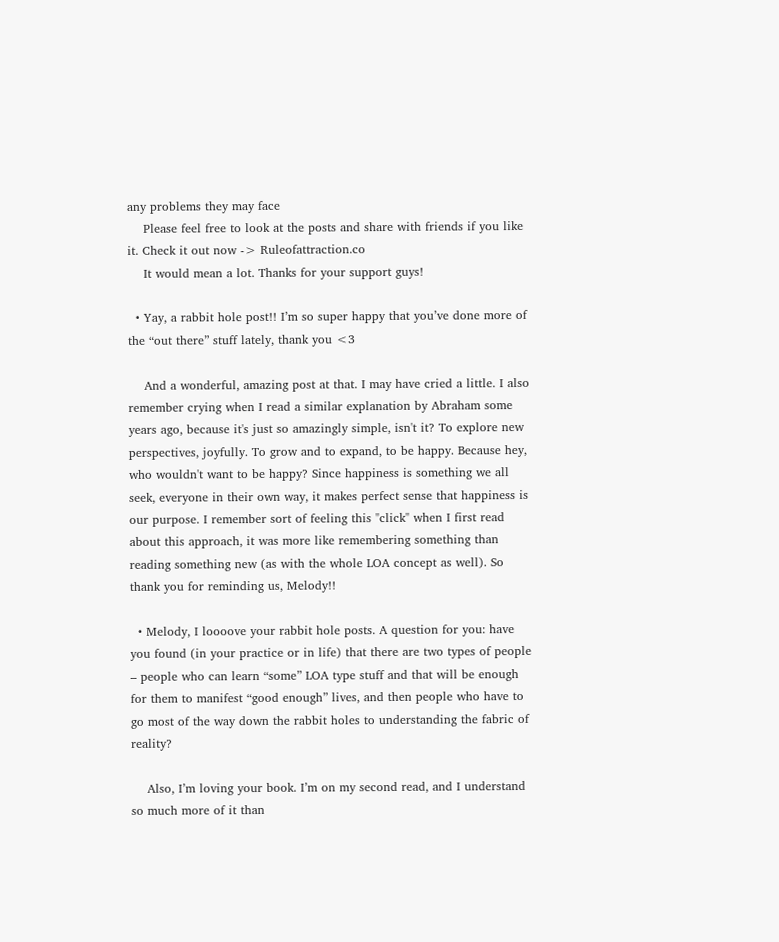any problems they may face
    Please feel free to look at the posts and share with friends if you like it. Check it out now -> Ruleofattraction.co
    It would mean a lot. Thanks for your support guys!

  • Yay, a rabbit hole post!! I’m so super happy that you’ve done more of the “out there” stuff lately, thank you <3

    And a wonderful, amazing post at that. I may have cried a little. I also remember crying when I read a similar explanation by Abraham some years ago, because it's just so amazingly simple, isn't it? To explore new perspectives, joyfully. To grow and to expand, to be happy. Because hey, who wouldn't want to be happy? Since happiness is something we all seek, everyone in their own way, it makes perfect sense that happiness is our purpose. I remember sort of feeling this "click" when I first read about this approach, it was more like remembering something than reading something new (as with the whole LOA concept as well). So thank you for reminding us, Melody!!

  • Melody, I loooove your rabbit hole posts. A question for you: have you found (in your practice or in life) that there are two types of people – people who can learn “some” LOA type stuff and that will be enough for them to manifest “good enough” lives, and then people who have to go most of the way down the rabbit holes to understanding the fabric of reality?

    Also, I’m loving your book. I’m on my second read, and I understand so much more of it than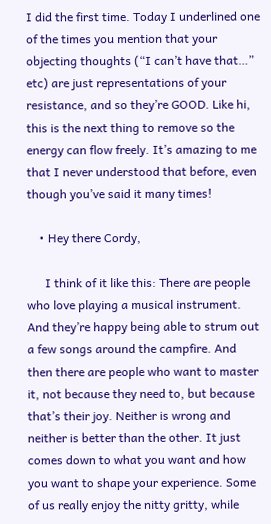I did the first time. Today I underlined one of the times you mention that your objecting thoughts (“I can’t have that…” etc) are just representations of your resistance, and so they’re GOOD. Like hi, this is the next thing to remove so the energy can flow freely. It’s amazing to me that I never understood that before, even though you’ve said it many times!

    • Hey there Cordy,

      I think of it like this: There are people who love playing a musical instrument. And they’re happy being able to strum out a few songs around the campfire. And then there are people who want to master it, not because they need to, but because that’s their joy. Neither is wrong and neither is better than the other. It just comes down to what you want and how you want to shape your experience. Some of us really enjoy the nitty gritty, while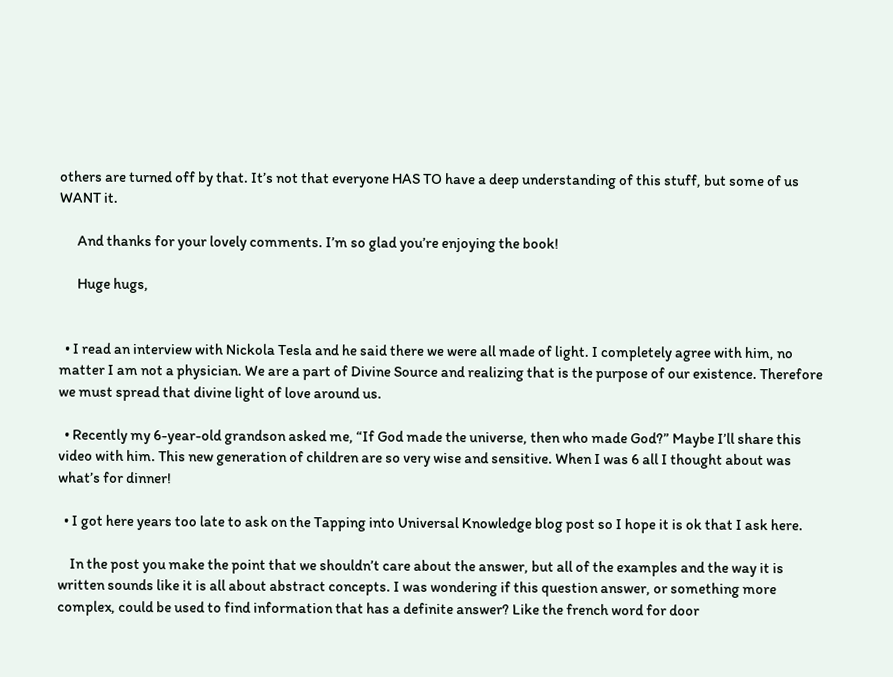others are turned off by that. It’s not that everyone HAS TO have a deep understanding of this stuff, but some of us WANT it.

      And thanks for your lovely comments. I’m so glad you’re enjoying the book!

      Huge hugs,


  • I read an interview with Nickola Tesla and he said there we were all made of light. I completely agree with him, no matter I am not a physician. We are a part of Divine Source and realizing that is the purpose of our existence. Therefore we must spread that divine light of love around us.

  • Recently my 6-year-old grandson asked me, “If God made the universe, then who made God?” Maybe I’ll share this video with him. This new generation of children are so very wise and sensitive. When I was 6 all I thought about was what’s for dinner!

  • I got here years too late to ask on the Tapping into Universal Knowledge blog post so I hope it is ok that I ask here.

    In the post you make the point that we shouldn’t care about the answer, but all of the examples and the way it is written sounds like it is all about abstract concepts. I was wondering if this question answer, or something more complex, could be used to find information that has a definite answer? Like the french word for door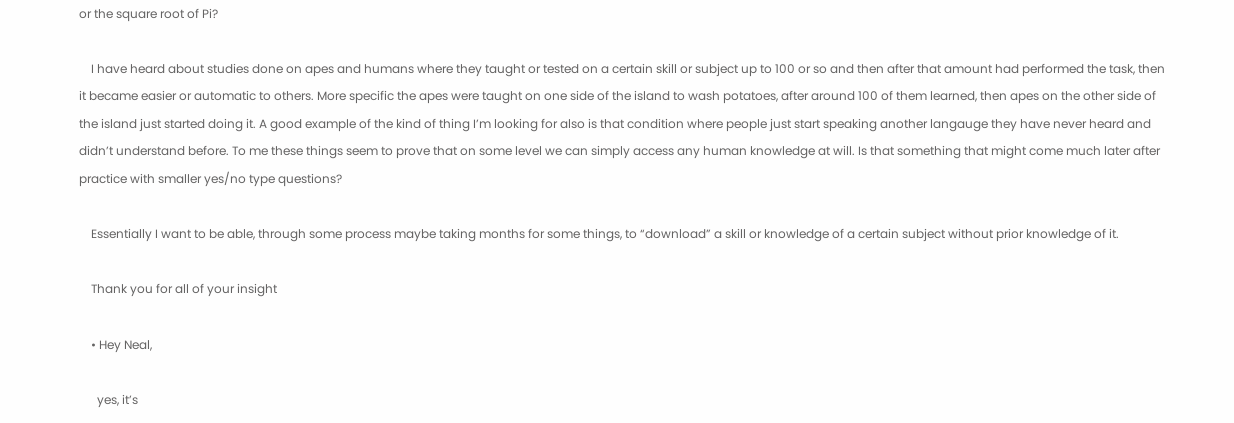or the square root of Pi?

    I have heard about studies done on apes and humans where they taught or tested on a certain skill or subject up to 100 or so and then after that amount had performed the task, then it became easier or automatic to others. More specific the apes were taught on one side of the island to wash potatoes, after around 100 of them learned, then apes on the other side of the island just started doing it. A good example of the kind of thing I’m looking for also is that condition where people just start speaking another langauge they have never heard and didn’t understand before. To me these things seem to prove that on some level we can simply access any human knowledge at will. Is that something that might come much later after practice with smaller yes/no type questions?

    Essentially I want to be able, through some process maybe taking months for some things, to “download” a skill or knowledge of a certain subject without prior knowledge of it.

    Thank you for all of your insight

    • Hey Neal,

      yes, it’s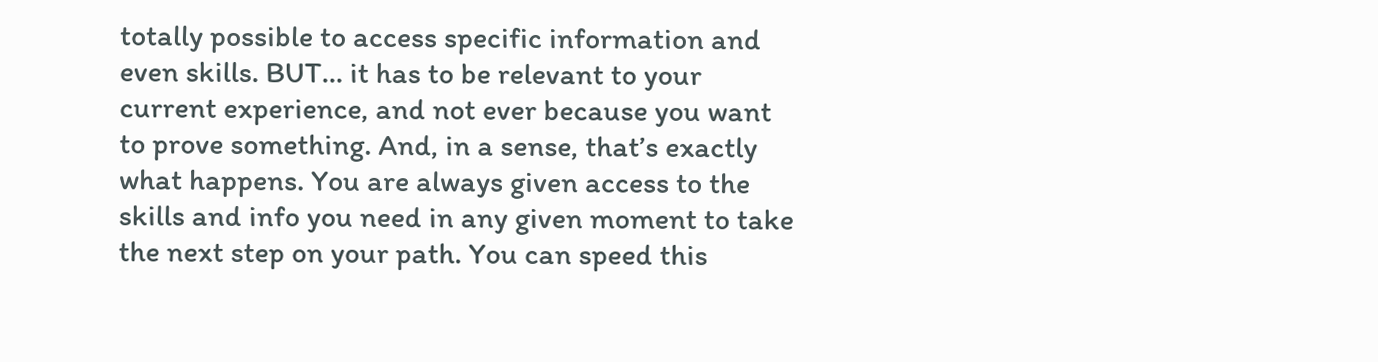totally possible to access specific information and even skills. BUT… it has to be relevant to your current experience, and not ever because you want to prove something. And, in a sense, that’s exactly what happens. You are always given access to the skills and info you need in any given moment to take the next step on your path. You can speed this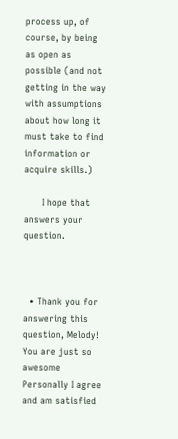process up, of course, by being as open as possible (and not getting in the way with assumptions about how long it must take to find information or acquire skills.)

      I hope that answers your question.



  • Thank you for answering this question, Melody! You are just so awesome  Personally I agree and am satisfied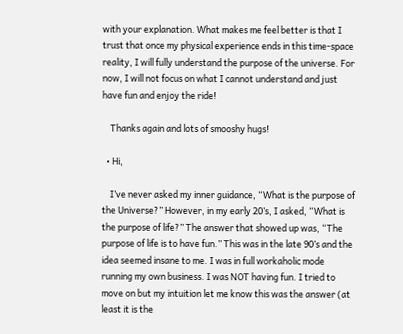with your explanation. What makes me feel better is that I trust that once my physical experience ends in this time-space reality, I will fully understand the purpose of the universe. For now, I will not focus on what I cannot understand and just have fun and enjoy the ride!

    Thanks again and lots of smooshy hugs!

  • Hi,

    I’ve never asked my inner guidance, “What is the purpose of the Universe?” However, in my early 20’s, I asked, “What is the purpose of life?” The answer that showed up was, “The purpose of life is to have fun.” This was in the late 90’s and the idea seemed insane to me. I was in full workaholic mode running my own business. I was NOT having fun. I tried to move on but my intuition let me know this was the answer (at least it is the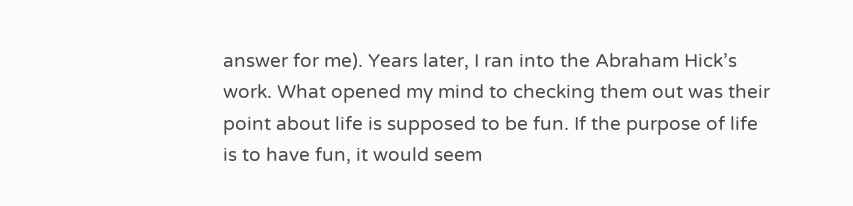answer for me). Years later, I ran into the Abraham Hick’s work. What opened my mind to checking them out was their point about life is supposed to be fun. If the purpose of life is to have fun, it would seem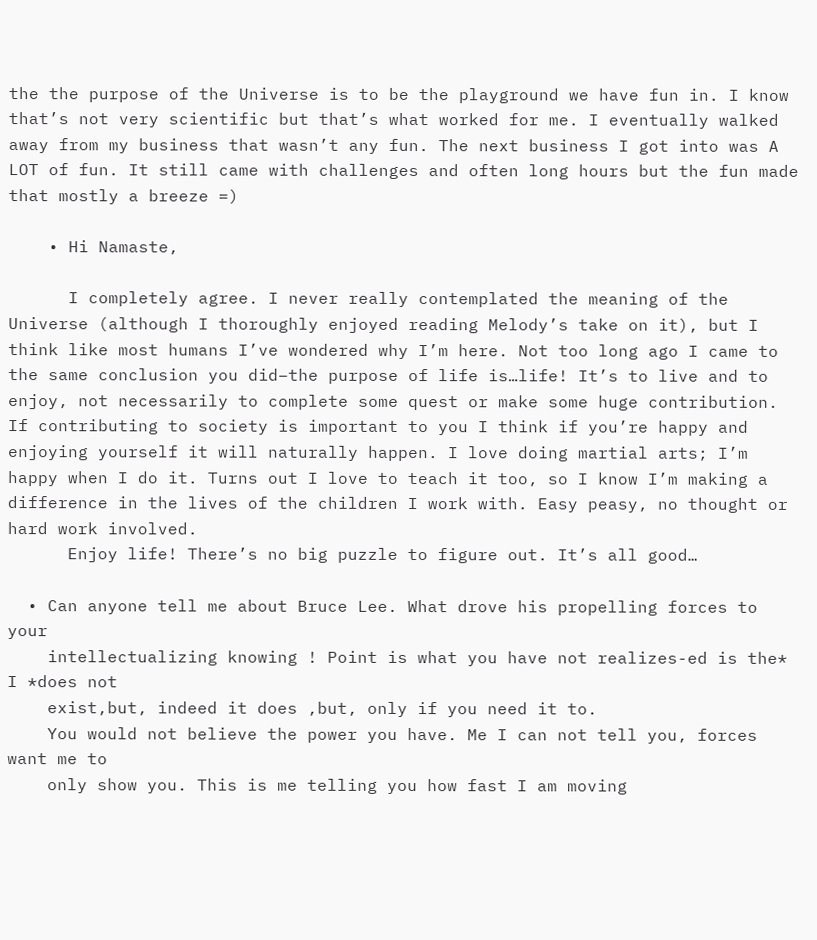the the purpose of the Universe is to be the playground we have fun in. I know that’s not very scientific but that’s what worked for me. I eventually walked away from my business that wasn’t any fun. The next business I got into was A LOT of fun. It still came with challenges and often long hours but the fun made that mostly a breeze =)

    • Hi Namaste,

      I completely agree. I never really contemplated the meaning of the Universe (although I thoroughly enjoyed reading Melody’s take on it), but I think like most humans I’ve wondered why I’m here. Not too long ago I came to the same conclusion you did–the purpose of life is…life! It’s to live and to enjoy, not necessarily to complete some quest or make some huge contribution. If contributing to society is important to you I think if you’re happy and enjoying yourself it will naturally happen. I love doing martial arts; I’m happy when I do it. Turns out I love to teach it too, so I know I’m making a difference in the lives of the children I work with. Easy peasy, no thought or hard work involved.
      Enjoy life! There’s no big puzzle to figure out. It’s all good…

  • Can anyone tell me about Bruce Lee. What drove his propelling forces to your
    intellectualizing knowing ! Point is what you have not realizes-ed is the* I *does not
    exist,but, indeed it does ,but, only if you need it to.
    You would not believe the power you have. Me I can not tell you, forces want me to
    only show you. This is me telling you how fast I am moving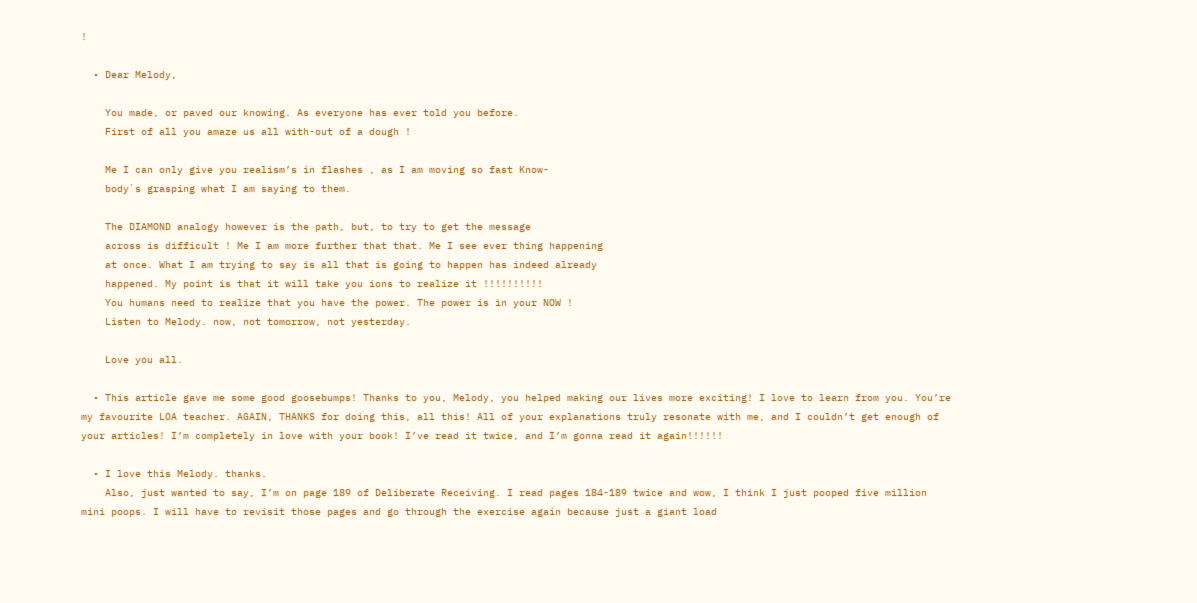!

  • Dear Melody,

    You made, or paved our knowing. As everyone has ever told you before.
    First of all you amaze us all with-out of a dough !

    Me I can only give you realism’s in flashes , as I am moving so fast Know-
    body`s grasping what I am saying to them.

    The DIAMOND analogy however is the path, but, to try to get the message
    across is difficult ! Me I am more further that that. Me I see ever thing happening
    at once. What I am trying to say is all that is going to happen has indeed already
    happened. My point is that it will take you ions to realize it !!!!!!!!!!
    You humans need to realize that you have the power. The power is in your NOW !
    Listen to Melody. now, not tomorrow, not yesterday.

    Love you all.

  • This article gave me some good goosebumps! Thanks to you, Melody, you helped making our lives more exciting! I love to learn from you. You’re my favourite LOA teacher. AGAIN, THANKS for doing this, all this! All of your explanations truly resonate with me, and I couldn’t get enough of your articles! I’m completely in love with your book! I’ve read it twice, and I’m gonna read it again!!!!!!

  • I love this Melody. thanks.
    Also, just wanted to say, I’m on page 189 of Deliberate Receiving. I read pages 184-189 twice and wow, I think I just pooped five million mini poops. I will have to revisit those pages and go through the exercise again because just a giant load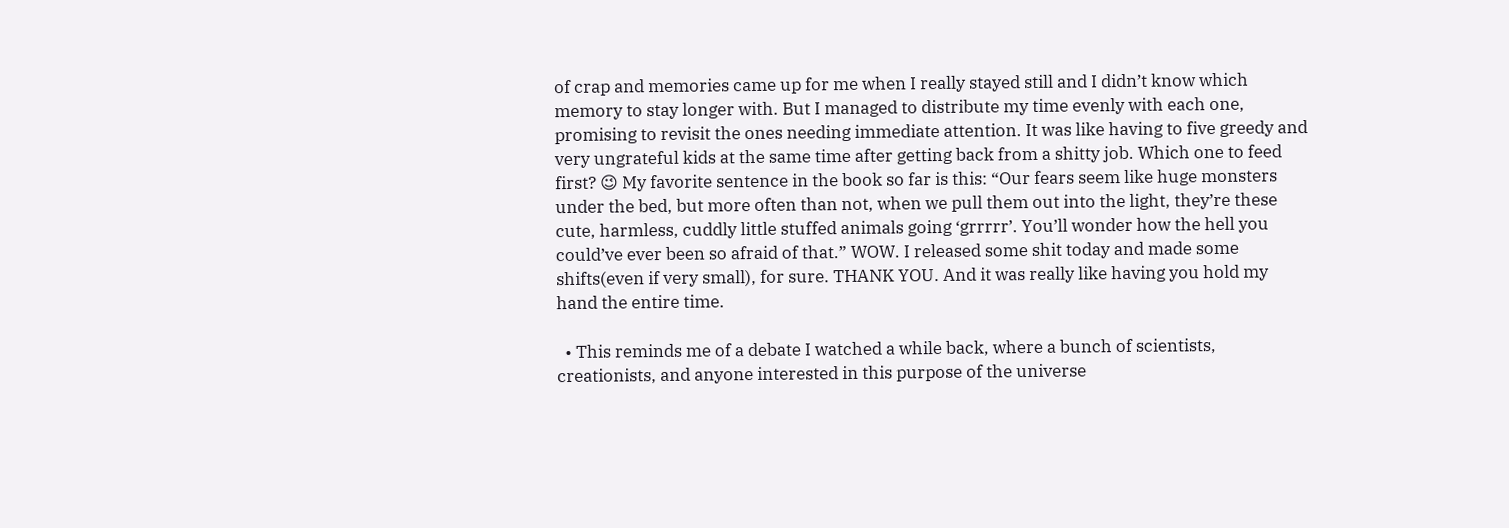of crap and memories came up for me when I really stayed still and I didn’t know which memory to stay longer with. But I managed to distribute my time evenly with each one, promising to revisit the ones needing immediate attention. It was like having to five greedy and very ungrateful kids at the same time after getting back from a shitty job. Which one to feed first? 😉 My favorite sentence in the book so far is this: “Our fears seem like huge monsters under the bed, but more often than not, when we pull them out into the light, they’re these cute, harmless, cuddly little stuffed animals going ‘grrrrr’. You’ll wonder how the hell you could’ve ever been so afraid of that.” WOW. I released some shit today and made some shifts(even if very small), for sure. THANK YOU. And it was really like having you hold my hand the entire time.

  • This reminds me of a debate I watched a while back, where a bunch of scientists, creationists, and anyone interested in this purpose of the universe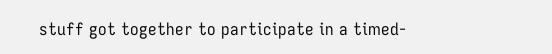stuff got together to participate in a timed-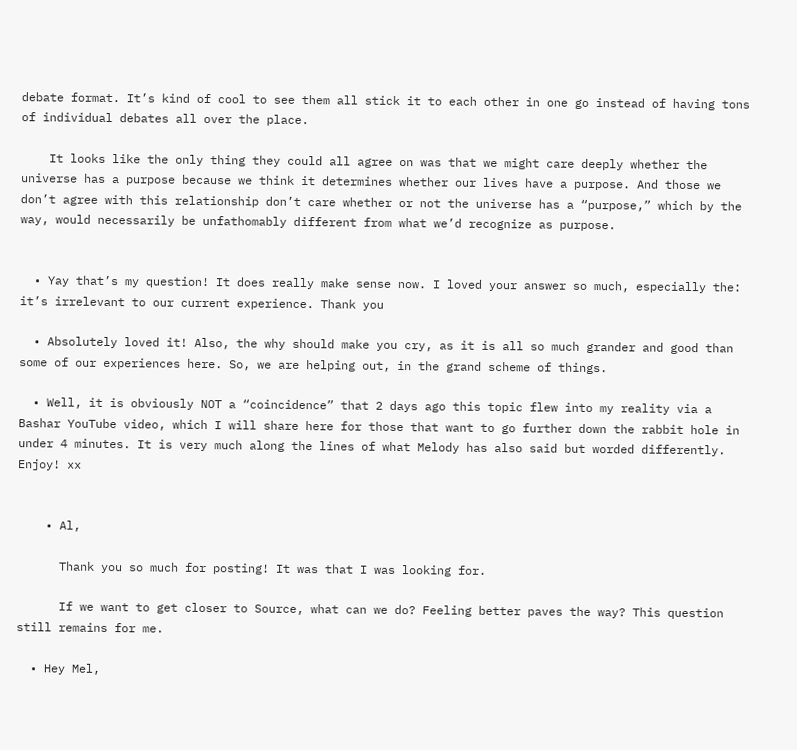debate format. It’s kind of cool to see them all stick it to each other in one go instead of having tons of individual debates all over the place.

    It looks like the only thing they could all agree on was that we might care deeply whether the universe has a purpose because we think it determines whether our lives have a purpose. And those we don’t agree with this relationship don’t care whether or not the universe has a “purpose,” which by the way, would necessarily be unfathomably different from what we’d recognize as purpose.


  • Yay that’s my question! It does really make sense now. I loved your answer so much, especially the: it’s irrelevant to our current experience. Thank you

  • Absolutely loved it! Also, the why should make you cry, as it is all so much grander and good than some of our experiences here. So, we are helping out, in the grand scheme of things.

  • Well, it is obviously NOT a “coincidence” that 2 days ago this topic flew into my reality via a Bashar YouTube video, which I will share here for those that want to go further down the rabbit hole in under 4 minutes. It is very much along the lines of what Melody has also said but worded differently. Enjoy! xx


    • Al,

      Thank you so much for posting! It was that I was looking for.

      If we want to get closer to Source, what can we do? Feeling better paves the way? This question still remains for me.

  • Hey Mel,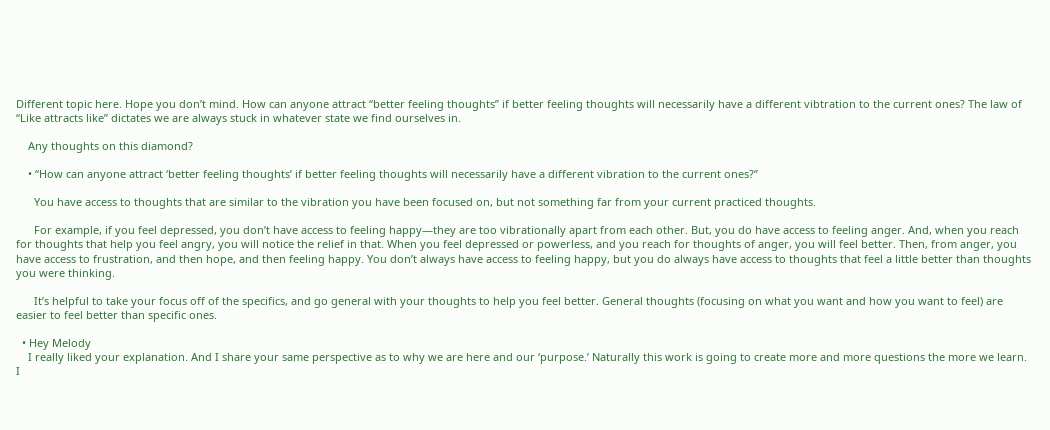Different topic here. Hope you don’t mind. How can anyone attract “better feeling thoughts” if better feeling thoughts will necessarily have a different vibtration to the current ones? The law of “Like attracts like” dictates we are always stuck in whatever state we find ourselves in.

    Any thoughts on this diamond?

    • “How can anyone attract ‘better feeling thoughts’ if better feeling thoughts will necessarily have a different vibration to the current ones?”

      You have access to thoughts that are similar to the vibration you have been focused on, but not something far from your current practiced thoughts.

      For example, if you feel depressed, you don’t have access to feeling happy—they are too vibrationally apart from each other. But, you do have access to feeling anger. And, when you reach for thoughts that help you feel angry, you will notice the relief in that. When you feel depressed or powerless, and you reach for thoughts of anger, you will feel better. Then, from anger, you have access to frustration, and then hope, and then feeling happy. You don’t always have access to feeling happy, but you do always have access to thoughts that feel a little better than thoughts you were thinking.

      It’s helpful to take your focus off of the specifics, and go general with your thoughts to help you feel better. General thoughts (focusing on what you want and how you want to feel) are easier to feel better than specific ones.

  • Hey Melody
    I really liked your explanation. And I share your same perspective as to why we are here and our ‘purpose.’ Naturally this work is going to create more and more questions the more we learn. I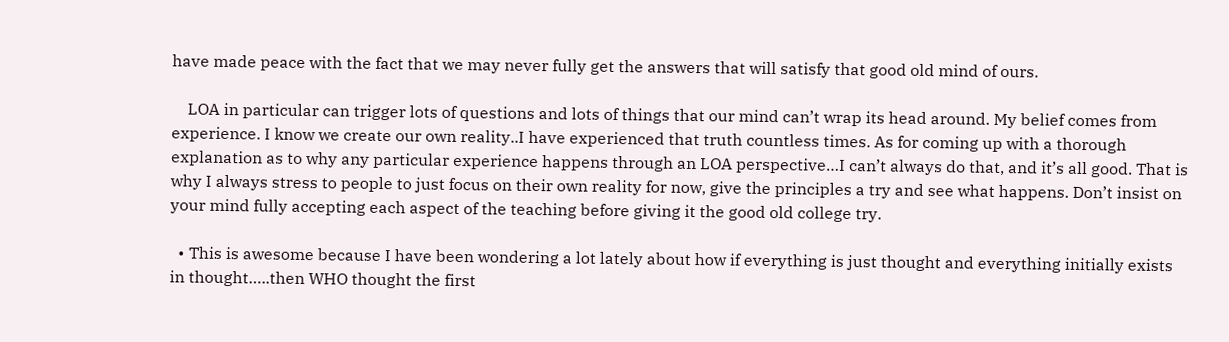have made peace with the fact that we may never fully get the answers that will satisfy that good old mind of ours.

    LOA in particular can trigger lots of questions and lots of things that our mind can’t wrap its head around. My belief comes from experience. I know we create our own reality..I have experienced that truth countless times. As for coming up with a thorough explanation as to why any particular experience happens through an LOA perspective…I can’t always do that, and it’s all good. That is why I always stress to people to just focus on their own reality for now, give the principles a try and see what happens. Don’t insist on your mind fully accepting each aspect of the teaching before giving it the good old college try.

  • This is awesome because I have been wondering a lot lately about how if everything is just thought and everything initially exists in thought…..then WHO thought the first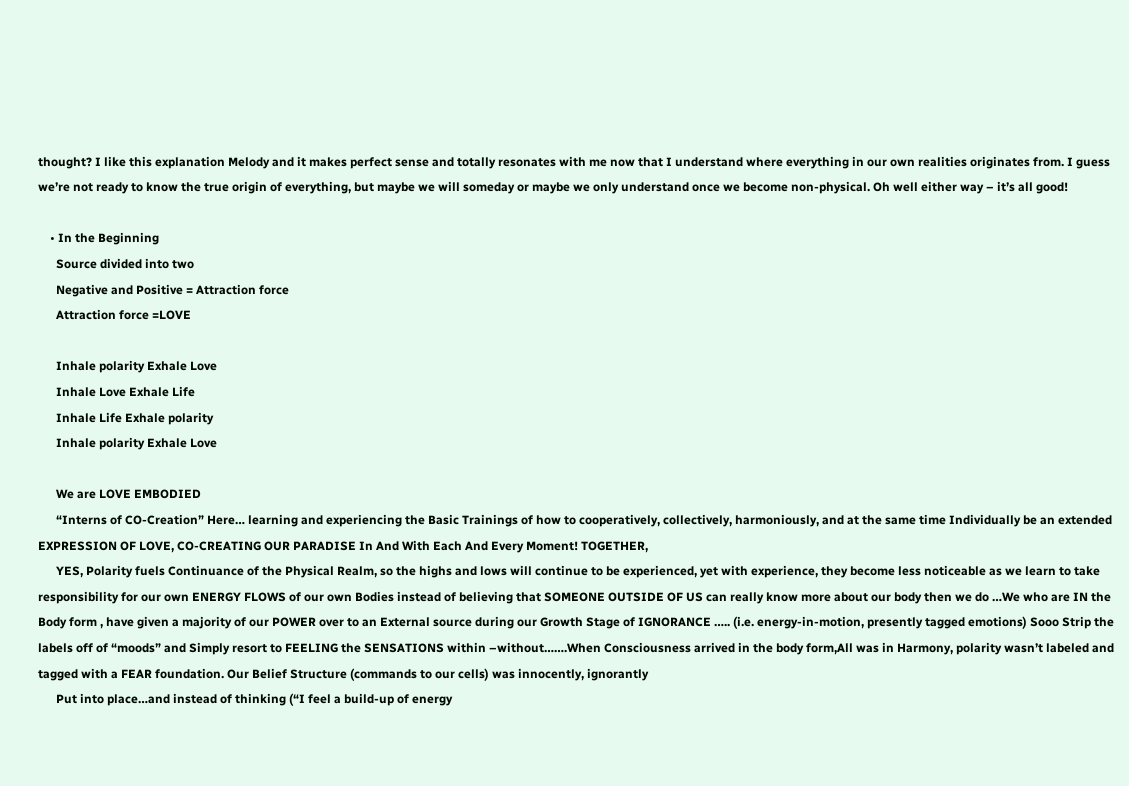thought? I like this explanation Melody and it makes perfect sense and totally resonates with me now that I understand where everything in our own realities originates from. I guess we’re not ready to know the true origin of everything, but maybe we will someday or maybe we only understand once we become non-physical. Oh well either way – it’s all good!

    • In the Beginning
      Source divided into two
      Negative and Positive = Attraction force
      Attraction force =LOVE

      Inhale polarity Exhale Love
      Inhale Love Exhale Life
      Inhale Life Exhale polarity
      Inhale polarity Exhale Love

      We are LOVE EMBODIED
      “Interns of CO-Creation” Here… learning and experiencing the Basic Trainings of how to cooperatively, collectively, harmoniously, and at the same time Individually be an extended EXPRESSION OF LOVE, CO-CREATING OUR PARADISE In And With Each And Every Moment! TOGETHER,
      YES, Polarity fuels Continuance of the Physical Realm, so the highs and lows will continue to be experienced, yet with experience, they become less noticeable as we learn to take responsibility for our own ENERGY FLOWS of our own Bodies instead of believing that SOMEONE OUTSIDE OF US can really know more about our body then we do …We who are IN the Body form , have given a majority of our POWER over to an External source during our Growth Stage of IGNORANCE ….. (i.e. energy-in-motion, presently tagged emotions) Sooo Strip the labels off of “moods” and Simply resort to FEELING the SENSATIONS within –without…….When Consciousness arrived in the body form,All was in Harmony, polarity wasn’t labeled and tagged with a FEAR foundation. Our Belief Structure (commands to our cells) was innocently, ignorantly
      Put into place…and instead of thinking (“I feel a build-up of energy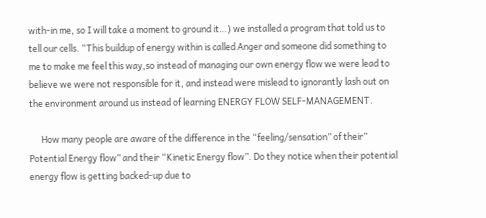with-in me, so I will take a moment to ground it…) we installed a program that told us to tell our cells. “This buildup of energy within is called Anger and someone did something to me to make me feel this way,so instead of managing our own energy flow we were lead to believe we were not responsible for it, and instead were mislead to ignorantly lash out on the environment around us instead of learning ENERGY FLOW SELF-MANAGEMENT.

      How many people are aware of the difference in the “feeling/sensation” of their” Potential Energy flow” and their “Kinetic Energy flow”. Do they notice when their potential energy flow is getting backed-up due to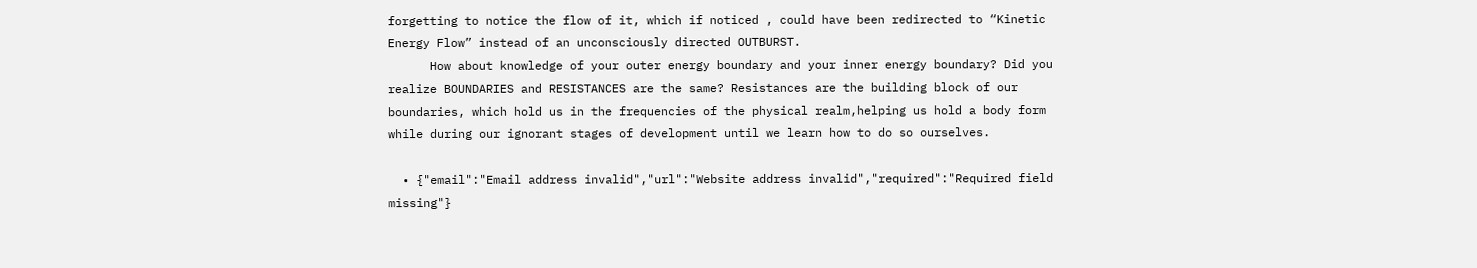forgetting to notice the flow of it, which if noticed , could have been redirected to “Kinetic Energy Flow” instead of an unconsciously directed OUTBURST.
      How about knowledge of your outer energy boundary and your inner energy boundary? Did you realize BOUNDARIES and RESISTANCES are the same? Resistances are the building block of our boundaries, which hold us in the frequencies of the physical realm,helping us hold a body form while during our ignorant stages of development until we learn how to do so ourselves.

  • {"email":"Email address invalid","url":"Website address invalid","required":"Required field missing"}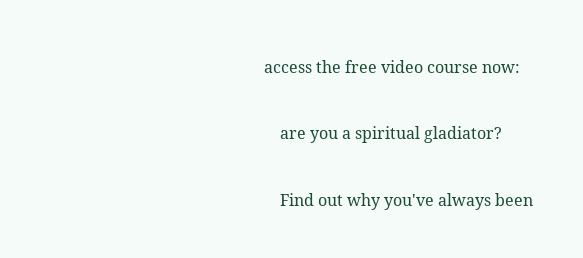access the free video course now:

    are you a spiritual gladiator?

    Find out why you've always been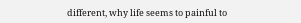different, why life seems to painful to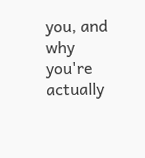you, and why you're actually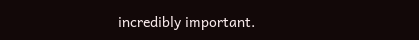incredibly important.